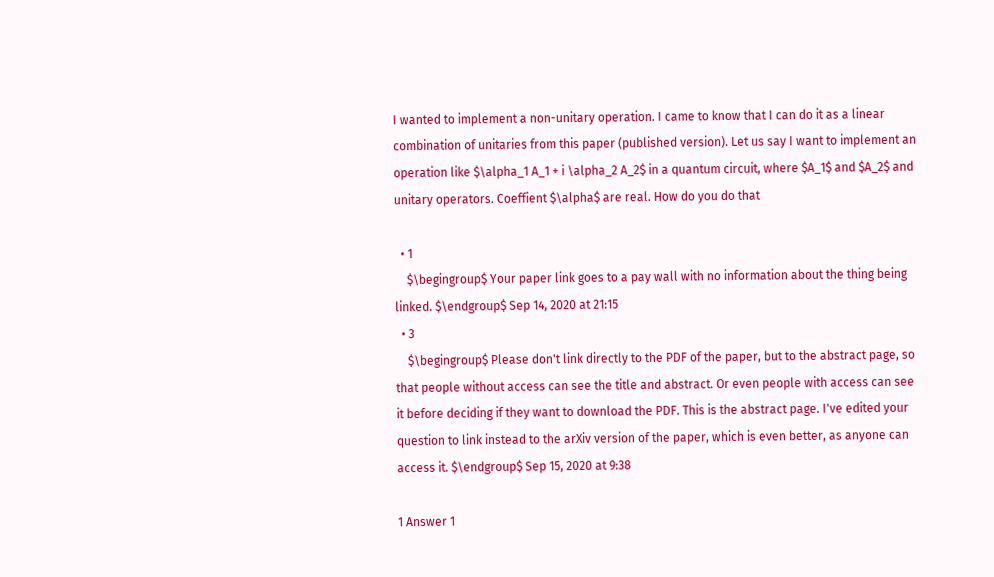I wanted to implement a non-unitary operation. I came to know that I can do it as a linear combination of unitaries from this paper (published version). Let us say I want to implement an operation like $\alpha_1 A_1 + i \alpha_2 A_2$ in a quantum circuit, where $A_1$ and $A_2$ and unitary operators. Coeffient $\alpha$ are real. How do you do that

  • 1
    $\begingroup$ Your paper link goes to a pay wall with no information about the thing being linked. $\endgroup$ Sep 14, 2020 at 21:15
  • 3
    $\begingroup$ Please don't link directly to the PDF of the paper, but to the abstract page, so that people without access can see the title and abstract. Or even people with access can see it before deciding if they want to download the PDF. This is the abstract page. I've edited your question to link instead to the arXiv version of the paper, which is even better, as anyone can access it. $\endgroup$ Sep 15, 2020 at 9:38

1 Answer 1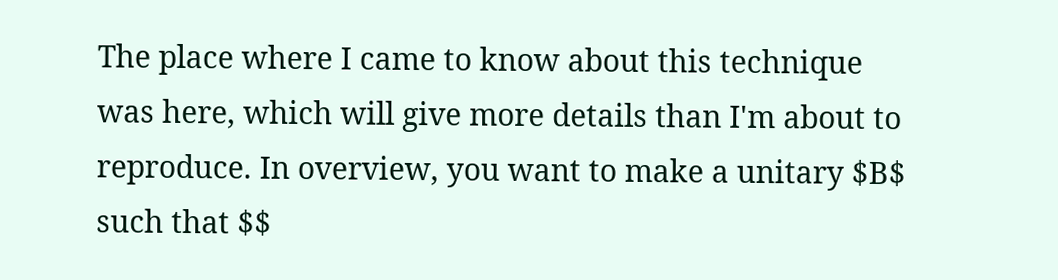The place where I came to know about this technique was here, which will give more details than I'm about to reproduce. In overview, you want to make a unitary $B$ such that $$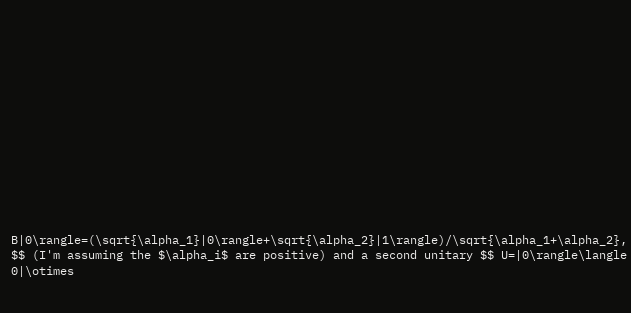B|0\rangle=(\sqrt{\alpha_1}|0\rangle+\sqrt{\alpha_2}|1\rangle)/\sqrt{\alpha_1+\alpha_2}, $$ (I'm assuming the $\alpha_i$ are positive) and a second unitary $$ U=|0\rangle\langle 0|\otimes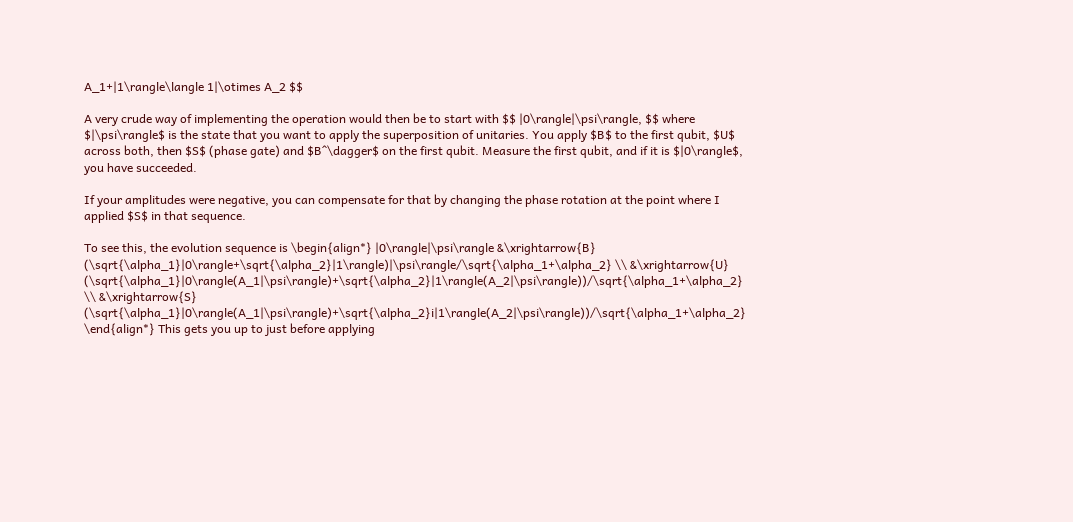A_1+|1\rangle\langle 1|\otimes A_2 $$

A very crude way of implementing the operation would then be to start with $$ |0\rangle|\psi\rangle, $$ where $|\psi\rangle$ is the state that you want to apply the superposition of unitaries. You apply $B$ to the first qubit, $U$ across both, then $S$ (phase gate) and $B^\dagger$ on the first qubit. Measure the first qubit, and if it is $|0\rangle$, you have succeeded.

If your amplitudes were negative, you can compensate for that by changing the phase rotation at the point where I applied $S$ in that sequence.

To see this, the evolution sequence is \begin{align*} |0\rangle|\psi\rangle &\xrightarrow{B} (\sqrt{\alpha_1}|0\rangle+\sqrt{\alpha_2}|1\rangle)|\psi\rangle/\sqrt{\alpha_1+\alpha_2} \\ &\xrightarrow{U} (\sqrt{\alpha_1}|0\rangle(A_1|\psi\rangle)+\sqrt{\alpha_2}|1\rangle(A_2|\psi\rangle))/\sqrt{\alpha_1+\alpha_2} \\ &\xrightarrow{S} (\sqrt{\alpha_1}|0\rangle(A_1|\psi\rangle)+\sqrt{\alpha_2}i|1\rangle(A_2|\psi\rangle))/\sqrt{\alpha_1+\alpha_2} \end{align*} This gets you up to just before applying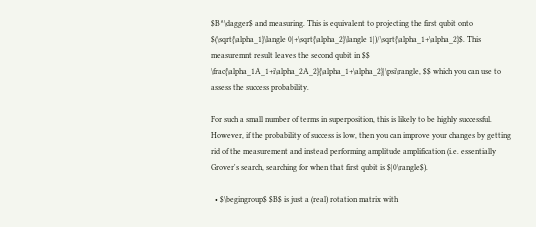$B^\dagger$ and measuring. This is equivalent to projecting the first qubit onto $(\sqrt{\alpha_1}\langle 0|+\sqrt{\alpha_2}\langle 1|)/\sqrt{\alpha_1+\alpha_2}$. This measuremnt result leaves the second qubit in $$ \frac{\alpha_1A_1+i\alpha_2A_2}{\alpha_1+\alpha_2}|\psi\rangle, $$ which you can use to assess the success probability.

For such a small number of terms in superposition, this is likely to be highly successful. However, if the probability of success is low, then you can improve your changes by getting rid of the measurement and instead performing amplitude amplification (i.e. essentially Grover's search, searching for when that first qubit is $|0\rangle$).

  • $\begingroup$ $B$ is just a (real) rotation matrix with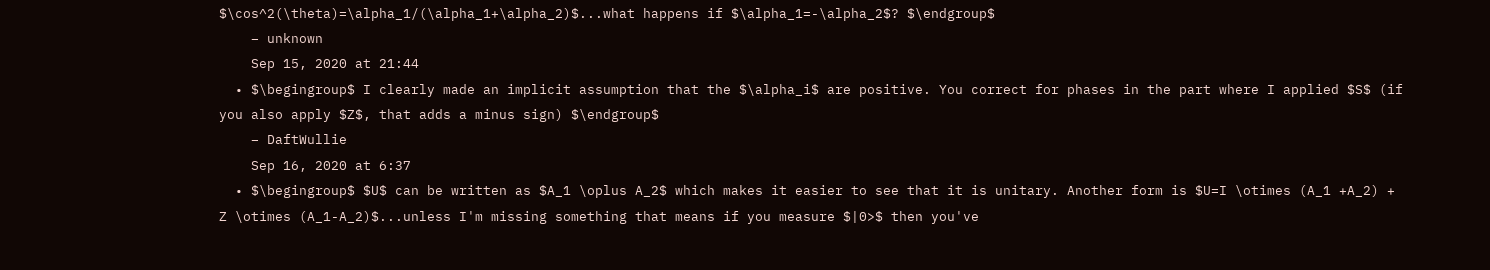$\cos^2(\theta)=\alpha_1/(\alpha_1+\alpha_2)$...what happens if $\alpha_1=-\alpha_2$? $\endgroup$
    – unknown
    Sep 15, 2020 at 21:44
  • $\begingroup$ I clearly made an implicit assumption that the $\alpha_i$ are positive. You correct for phases in the part where I applied $S$ (if you also apply $Z$, that adds a minus sign) $\endgroup$
    – DaftWullie
    Sep 16, 2020 at 6:37
  • $\begingroup$ $U$ can be written as $A_1 \oplus A_2$ which makes it easier to see that it is unitary. Another form is $U=I \otimes (A_1 +A_2) + Z \otimes (A_1-A_2)$...unless I'm missing something that means if you measure $|0>$ then you've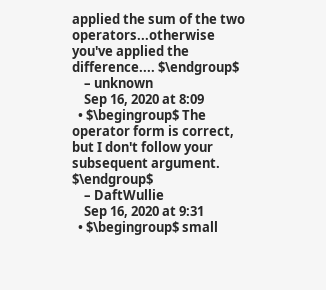applied the sum of the two operators...otherwise you've applied the difference.... $\endgroup$
    – unknown
    Sep 16, 2020 at 8:09
  • $\begingroup$ The operator form is correct, but I don't follow your subsequent argument. $\endgroup$
    – DaftWullie
    Sep 16, 2020 at 9:31
  • $\begingroup$ small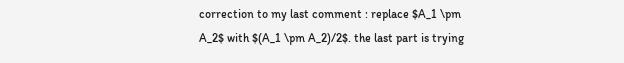correction to my last comment : replace $A_1 \pm A_2$ with $(A_1 \pm A_2)/2$. the last part is trying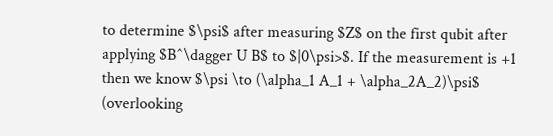to determine $\psi$ after measuring $Z$ on the first qubit after applying $B^\dagger U B$ to $|0\psi>$. If the measurement is +1 then we know $\psi \to (\alpha_1 A_1 + \alpha_2A_2)\psi$ (overlooking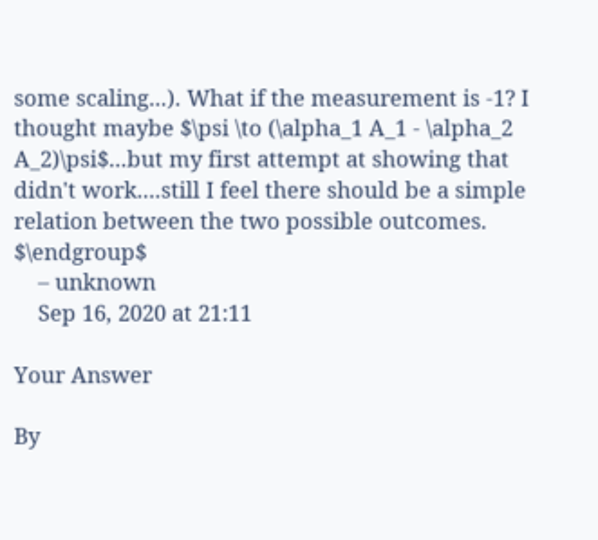some scaling...). What if the measurement is -1? I thought maybe $\psi \to (\alpha_1 A_1 - \alpha_2 A_2)\psi$...but my first attempt at showing that didn't work....still I feel there should be a simple relation between the two possible outcomes. $\endgroup$
    – unknown
    Sep 16, 2020 at 21:11

Your Answer

By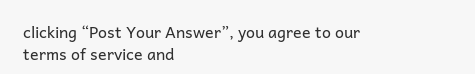clicking “Post Your Answer”, you agree to our terms of service and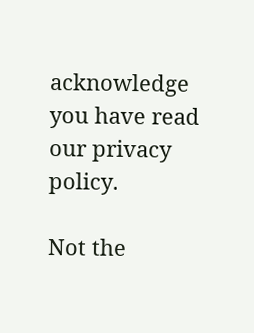acknowledge you have read our privacy policy.

Not the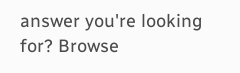answer you're looking for? Browse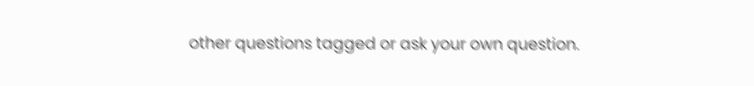other questions tagged or ask your own question.